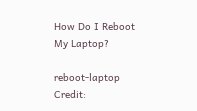How Do I Reboot My Laptop?

reboot-laptop Credit: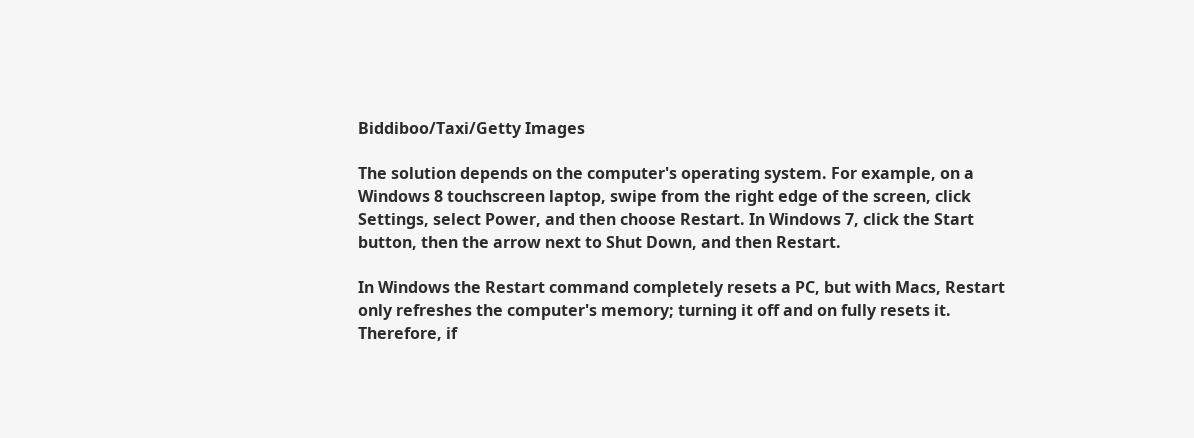Biddiboo/Taxi/Getty Images

The solution depends on the computer's operating system. For example, on a Windows 8 touchscreen laptop, swipe from the right edge of the screen, click Settings, select Power, and then choose Restart. In Windows 7, click the Start button, then the arrow next to Shut Down, and then Restart.

In Windows the Restart command completely resets a PC, but with Macs, Restart only refreshes the computer's memory; turning it off and on fully resets it. Therefore, if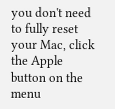you don't need to fully reset your Mac, click the Apple button on the menu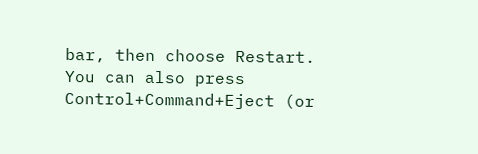bar, then choose Restart. You can also press Control+Command+Eject (or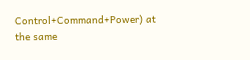Control+Command+Power) at the same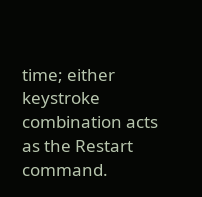time; either keystroke combination acts as the Restart command.